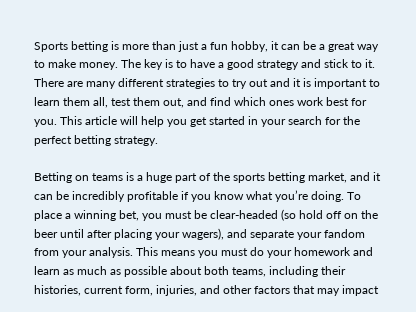Sports betting is more than just a fun hobby, it can be a great way to make money. The key is to have a good strategy and stick to it. There are many different strategies to try out and it is important to learn them all, test them out, and find which ones work best for you. This article will help you get started in your search for the perfect betting strategy.

Betting on teams is a huge part of the sports betting market, and it can be incredibly profitable if you know what you’re doing. To place a winning bet, you must be clear-headed (so hold off on the beer until after placing your wagers), and separate your fandom from your analysis. This means you must do your homework and learn as much as possible about both teams, including their histories, current form, injuries, and other factors that may impact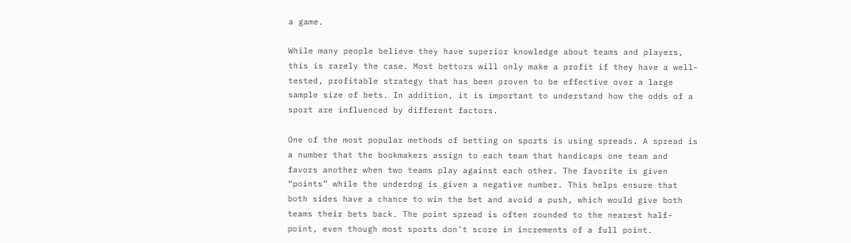a game.

While many people believe they have superior knowledge about teams and players, this is rarely the case. Most bettors will only make a profit if they have a well-tested, profitable strategy that has been proven to be effective over a large sample size of bets. In addition, it is important to understand how the odds of a sport are influenced by different factors.

One of the most popular methods of betting on sports is using spreads. A spread is a number that the bookmakers assign to each team that handicaps one team and favors another when two teams play against each other. The favorite is given “points” while the underdog is given a negative number. This helps ensure that both sides have a chance to win the bet and avoid a push, which would give both teams their bets back. The point spread is often rounded to the nearest half-point, even though most sports don’t score in increments of a full point.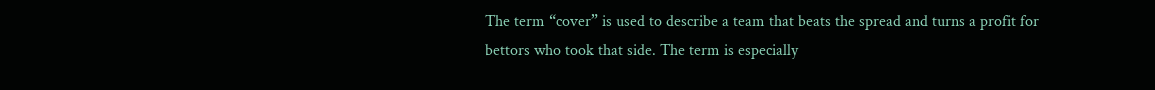The term “cover” is used to describe a team that beats the spread and turns a profit for bettors who took that side. The term is especially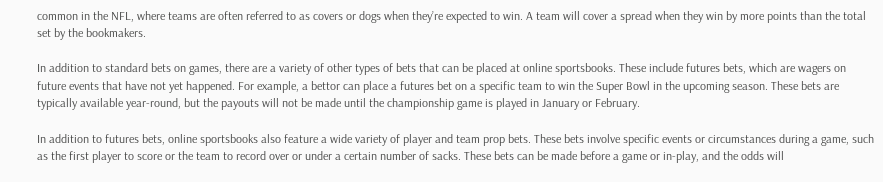common in the NFL, where teams are often referred to as covers or dogs when they’re expected to win. A team will cover a spread when they win by more points than the total set by the bookmakers.

In addition to standard bets on games, there are a variety of other types of bets that can be placed at online sportsbooks. These include futures bets, which are wagers on future events that have not yet happened. For example, a bettor can place a futures bet on a specific team to win the Super Bowl in the upcoming season. These bets are typically available year-round, but the payouts will not be made until the championship game is played in January or February.

In addition to futures bets, online sportsbooks also feature a wide variety of player and team prop bets. These bets involve specific events or circumstances during a game, such as the first player to score or the team to record over or under a certain number of sacks. These bets can be made before a game or in-play, and the odds will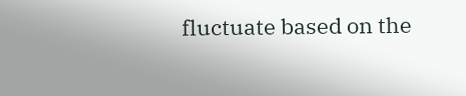fluctuate based on the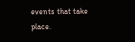events that take place.